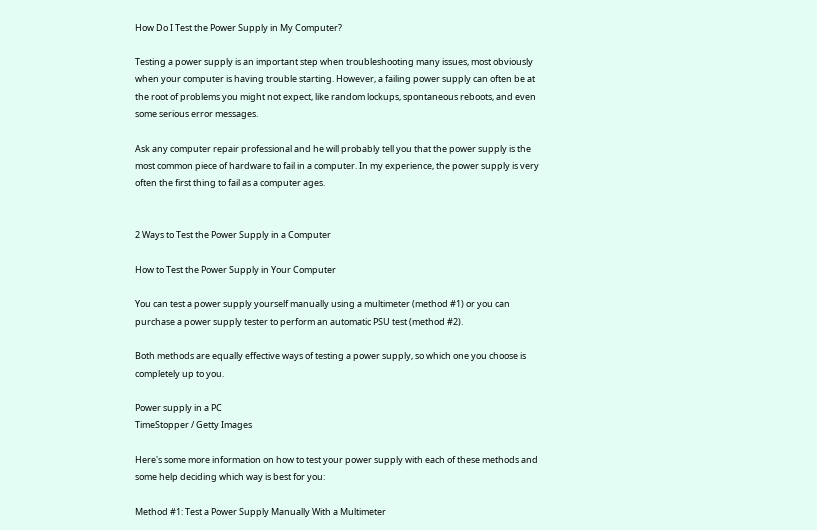How Do I Test the Power Supply in My Computer?

Testing a power supply is an important step when troubleshooting many issues, most obviously when your computer is having trouble starting. However, a failing power supply can often be at the root of problems you might not expect, like random lockups, spontaneous reboots, and even some serious error messages.

Ask any computer repair professional and he will probably tell you that the power supply is the most common piece of hardware to fail in a computer. In my experience, the power supply is very often the first thing to fail as a computer ages.


2 Ways to Test the Power Supply in a Computer

How to Test the Power Supply in Your Computer

You can test a power supply yourself manually using a multimeter (method #1) or you can purchase a power supply tester to perform an automatic PSU test (method #2).

Both methods are equally effective ways of testing a power supply, so which one you choose is completely up to you.

Power supply in a PC
TimeStopper / Getty Images

Here's some more information on how to test your power supply with each of these methods and some help deciding which way is best for you:

Method #1: Test a Power Supply Manually With a Multimeter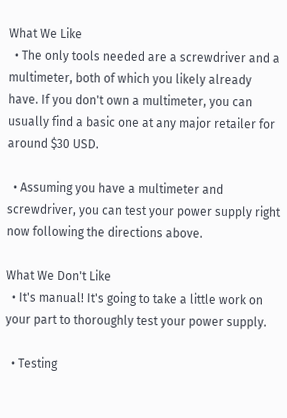What We Like
  • The only tools needed are a screwdriver and a multimeter, both of which you likely already have. If you don't own a multimeter, you can usually find a basic one at any major retailer for around $30 USD.

  • Assuming you have a multimeter and screwdriver, you can test your power supply right now following the directions above.

What We Don't Like
  • It's manual! It's going to take a little work on your part to thoroughly test your power supply.

  • Testing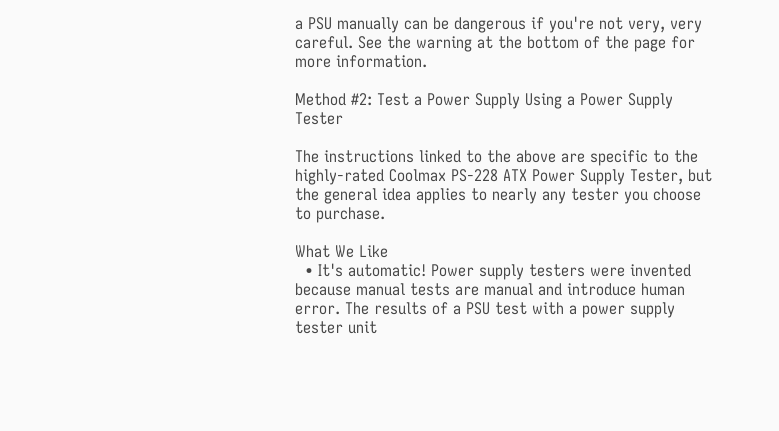a PSU manually can be dangerous if you're not very, very careful. See the warning at the bottom of the page for more information.

Method #2: Test a Power Supply Using a Power Supply Tester

The instructions linked to the above are specific to the highly-rated Coolmax PS-228 ATX Power Supply Tester, but the general idea applies to nearly any tester you choose to purchase.

What We Like
  • It's automatic! Power supply testers were invented because manual tests are manual and introduce human error. The results of a PSU test with a power supply tester unit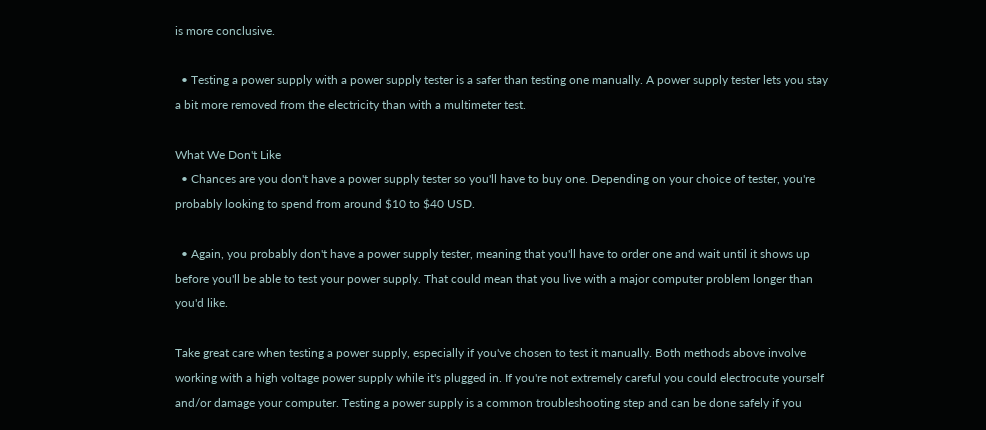is more conclusive.

  • Testing a power supply with a power supply tester is a safer than testing one manually. A power supply tester lets you stay a bit more removed from the electricity than with a multimeter test.

What We Don't Like
  • Chances are you don't have a power supply tester so you'll have to buy one. Depending on your choice of tester, you're probably looking to spend from around $10 to $40 USD.

  • Again, you probably don't have a power supply tester, meaning that you'll have to order one and wait until it shows up before you'll be able to test your power supply. That could mean that you live with a major computer problem longer than you'd like.

Take great care when testing a power supply, especially if you've chosen to test it manually. Both methods above involve working with a high voltage power supply while it's plugged in. If you're not extremely careful you could electrocute yourself and/or damage your computer. Testing a power supply is a common troubleshooting step and can be done safely if you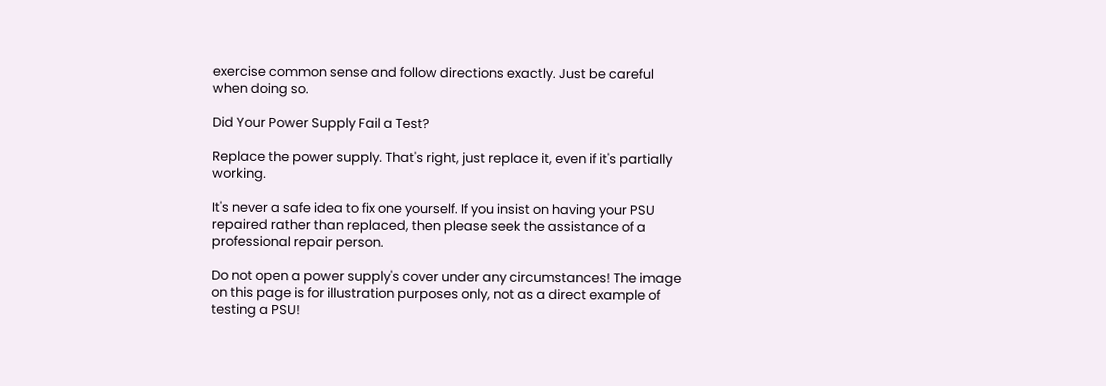exercise common sense and follow directions exactly. Just be careful when doing so.

Did Your Power Supply Fail a Test?

Replace the power supply. That's right, just replace it, even if it's partially working.

It's never a safe idea to fix one yourself. If you insist on having your PSU repaired rather than replaced, then please seek the assistance of a professional repair person.

Do not open a power supply's cover under any circumstances! The image on this page is for illustration purposes only, not as a direct example of testing a PSU!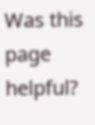Was this page helpful?